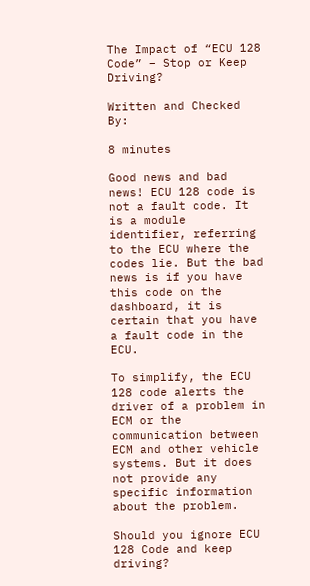The Impact of “ECU 128 Code” – Stop or Keep Driving?

Written and Checked By:

8 minutes

Good news and bad news! ECU 128 code is not a fault code. It is a module identifier, referring to the ECU where the codes lie. But the bad news is if you have this code on the dashboard, it is certain that you have a fault code in the ECU.

To simplify, the ECU 128 code alerts the driver of a problem in ECM or the communication between ECM and other vehicle systems. But it does not provide any specific information about the problem.

Should you ignore ECU 128 Code and keep driving?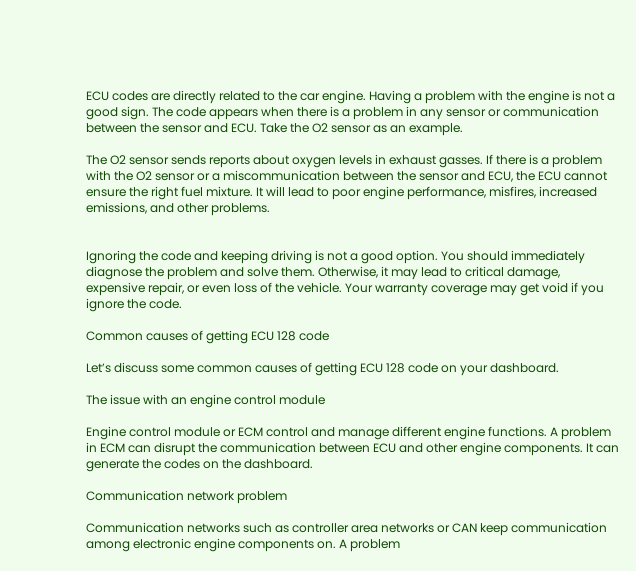ECU codes are directly related to the car engine. Having a problem with the engine is not a good sign. The code appears when there is a problem in any sensor or communication between the sensor and ECU. Take the O2 sensor as an example.

The O2 sensor sends reports about oxygen levels in exhaust gasses. If there is a problem with the O2 sensor or a miscommunication between the sensor and ECU, the ECU cannot ensure the right fuel mixture. It will lead to poor engine performance, misfires, increased emissions, and other problems.


Ignoring the code and keeping driving is not a good option. You should immediately diagnose the problem and solve them. Otherwise, it may lead to critical damage, expensive repair, or even loss of the vehicle. Your warranty coverage may get void if you ignore the code.

Common causes of getting ECU 128 code

Let’s discuss some common causes of getting ECU 128 code on your dashboard.

The issue with an engine control module

Engine control module or ECM control and manage different engine functions. A problem in ECM can disrupt the communication between ECU and other engine components. It can generate the codes on the dashboard.

Communication network problem

Communication networks such as controller area networks or CAN keep communication among electronic engine components on. A problem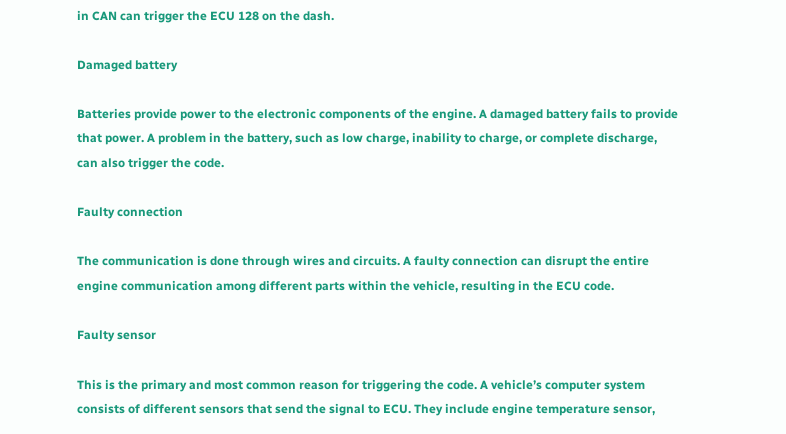in CAN can trigger the ECU 128 on the dash.

Damaged battery

Batteries provide power to the electronic components of the engine. A damaged battery fails to provide that power. A problem in the battery, such as low charge, inability to charge, or complete discharge, can also trigger the code.

Faulty connection

The communication is done through wires and circuits. A faulty connection can disrupt the entire engine communication among different parts within the vehicle, resulting in the ECU code.

Faulty sensor

This is the primary and most common reason for triggering the code. A vehicle’s computer system consists of different sensors that send the signal to ECU. They include engine temperature sensor,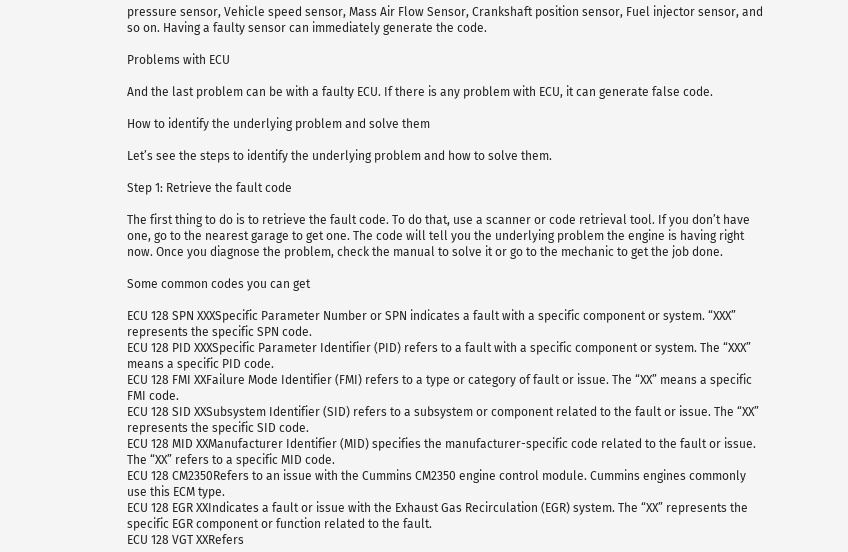pressure sensor, Vehicle speed sensor, Mass Air Flow Sensor, Crankshaft position sensor, Fuel injector sensor, and so on. Having a faulty sensor can immediately generate the code.

Problems with ECU

And the last problem can be with a faulty ECU. If there is any problem with ECU, it can generate false code.

How to identify the underlying problem and solve them

Let’s see the steps to identify the underlying problem and how to solve them.

Step 1: Retrieve the fault code

The first thing to do is to retrieve the fault code. To do that, use a scanner or code retrieval tool. If you don’t have one, go to the nearest garage to get one. The code will tell you the underlying problem the engine is having right now. Once you diagnose the problem, check the manual to solve it or go to the mechanic to get the job done.

Some common codes you can get

ECU 128 SPN XXXSpecific Parameter Number or SPN indicates a fault with a specific component or system. “XXX” represents the specific SPN code.
ECU 128 PID XXXSpecific Parameter Identifier (PID) refers to a fault with a specific component or system. The “XXX” means a specific PID code.
ECU 128 FMI XXFailure Mode Identifier (FMI) refers to a type or category of fault or issue. The “XX” means a specific FMI code.
ECU 128 SID XXSubsystem Identifier (SID) refers to a subsystem or component related to the fault or issue. The “XX” represents the specific SID code.
ECU 128 MID XXManufacturer Identifier (MID) specifies the manufacturer-specific code related to the fault or issue. The “XX” refers to a specific MID code.
ECU 128 CM2350Refers to an issue with the Cummins CM2350 engine control module. Cummins engines commonly use this ECM type.
ECU 128 EGR XXIndicates a fault or issue with the Exhaust Gas Recirculation (EGR) system. The “XX” represents the specific EGR component or function related to the fault.
ECU 128 VGT XXRefers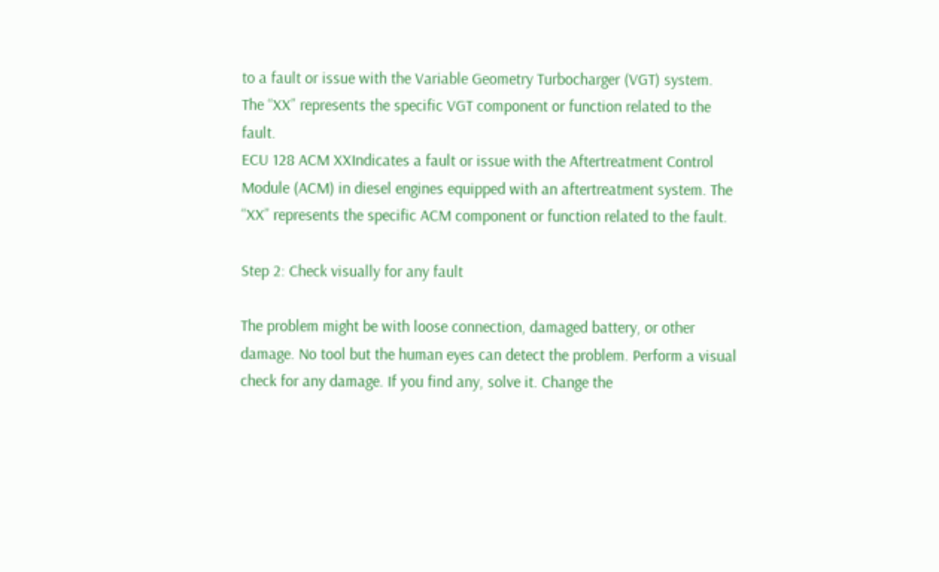to a fault or issue with the Variable Geometry Turbocharger (VGT) system. The “XX” represents the specific VGT component or function related to the fault.
ECU 128 ACM XXIndicates a fault or issue with the Aftertreatment Control Module (ACM) in diesel engines equipped with an aftertreatment system. The “XX” represents the specific ACM component or function related to the fault.

Step 2: Check visually for any fault

The problem might be with loose connection, damaged battery, or other damage. No tool but the human eyes can detect the problem. Perform a visual check for any damage. If you find any, solve it. Change the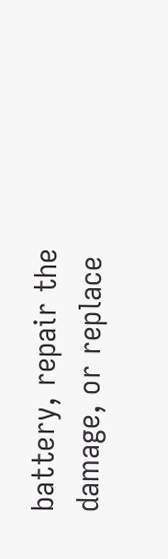battery, repair the damage, or replace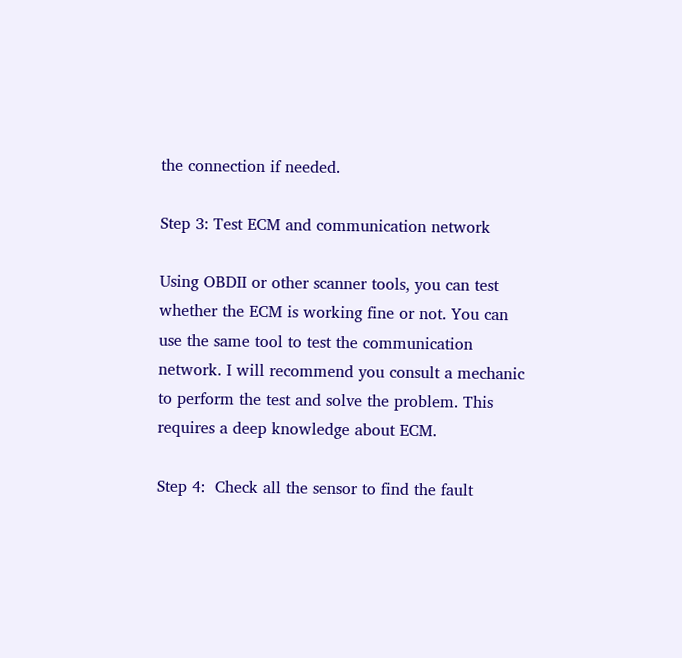the connection if needed.

Step 3: Test ECM and communication network

Using OBDII or other scanner tools, you can test whether the ECM is working fine or not. You can use the same tool to test the communication network. I will recommend you consult a mechanic to perform the test and solve the problem. This requires a deep knowledge about ECM.

Step 4:  Check all the sensor to find the fault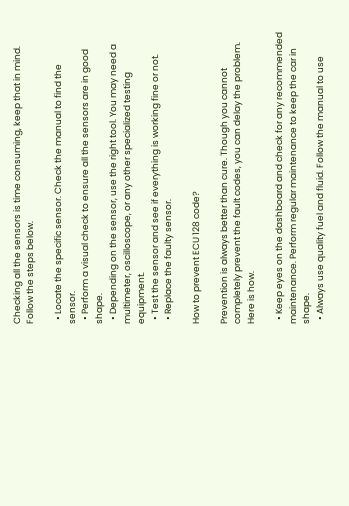Checking all the sensors is time consuming, keep that in mind. Follow the steps below.

  • Locate the specific sensor. Check the manual to find the sensor.
  • Perform a visual check to ensure all the sensors are in good shape.
  • Depending on the sensor, use the right tool. You may need a multimeter, oscilloscope, or any other specialized testing equipment.
  • Test the sensor and see if everything is working fine or not.
  • Replace the faulty sensor.

How to prevent ECU 128 code?

Prevention is always better than cure. Though you cannot completely prevent the fault codes, you can delay the problem. Here is how.

  • Keep eyes on the dashboard and check for any recommended maintenance. Perform regular maintenance to keep the car in shape.
  • Always use quality fuel and fluid. Follow the manual to use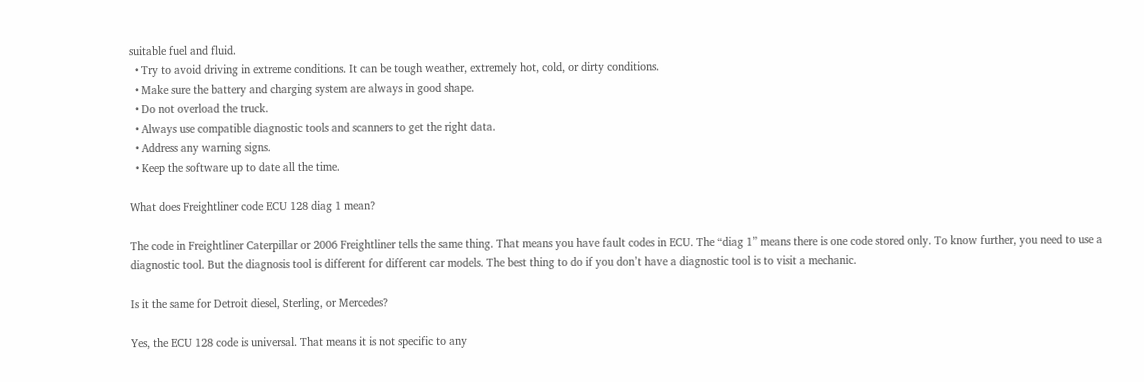suitable fuel and fluid.
  • Try to avoid driving in extreme conditions. It can be tough weather, extremely hot, cold, or dirty conditions.
  • Make sure the battery and charging system are always in good shape.
  • Do not overload the truck.
  • Always use compatible diagnostic tools and scanners to get the right data.
  • Address any warning signs.
  • Keep the software up to date all the time.

What does Freightliner code ECU 128 diag 1 mean?

The code in Freightliner Caterpillar or 2006 Freightliner tells the same thing. That means you have fault codes in ECU. The “diag 1” means there is one code stored only. To know further, you need to use a diagnostic tool. But the diagnosis tool is different for different car models. The best thing to do if you don’t have a diagnostic tool is to visit a mechanic.

Is it the same for Detroit diesel, Sterling, or Mercedes?

Yes, the ECU 128 code is universal. That means it is not specific to any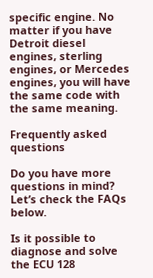specific engine. No matter if you have Detroit diesel engines, sterling engines, or Mercedes engines, you will have the same code with the same meaning.

Frequently asked questions

Do you have more questions in mind? Let’s check the FAQs below.

Is it possible to diagnose and solve the ECU 128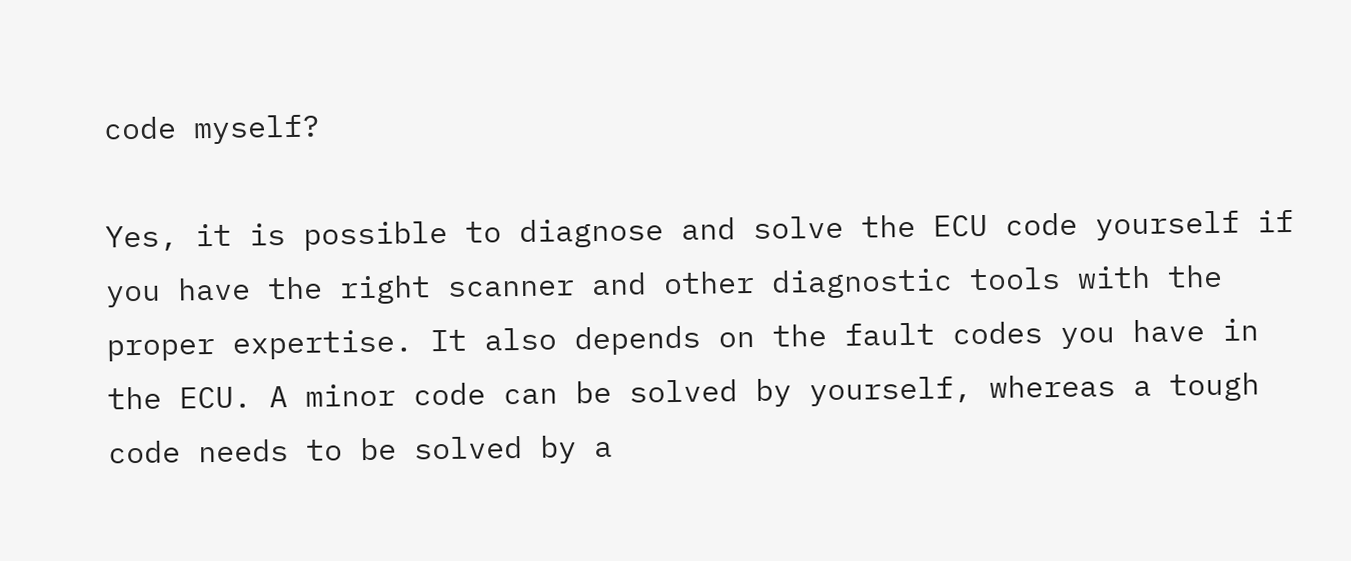code myself?

Yes, it is possible to diagnose and solve the ECU code yourself if you have the right scanner and other diagnostic tools with the proper expertise. It also depends on the fault codes you have in the ECU. A minor code can be solved by yourself, whereas a tough code needs to be solved by a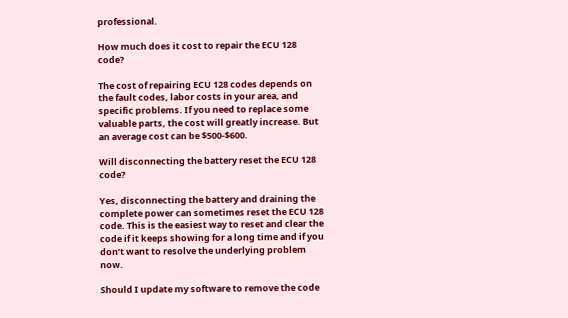professional.

How much does it cost to repair the ECU 128 code?

The cost of repairing ECU 128 codes depends on the fault codes, labor costs in your area, and specific problems. If you need to replace some valuable parts, the cost will greatly increase. But an average cost can be $500-$600.

Will disconnecting the battery reset the ECU 128 code?

Yes, disconnecting the battery and draining the complete power can sometimes reset the ECU 128 code. This is the easiest way to reset and clear the code if it keeps showing for a long time and if you don’t want to resolve the underlying problem now.

Should I update my software to remove the code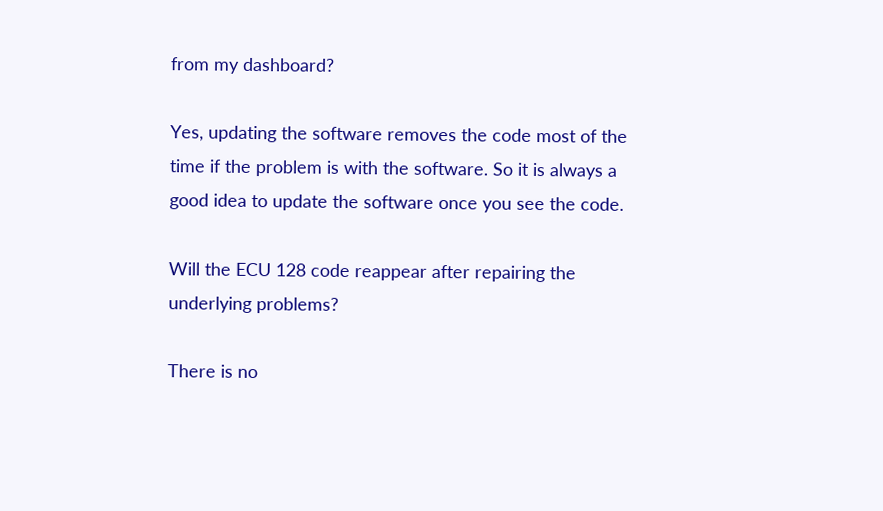from my dashboard?

Yes, updating the software removes the code most of the time if the problem is with the software. So it is always a good idea to update the software once you see the code.

Will the ECU 128 code reappear after repairing the underlying problems?

There is no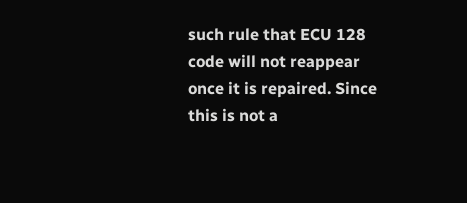such rule that ECU 128 code will not reappear once it is repaired. Since this is not a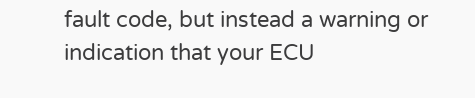fault code, but instead a warning or indication that your ECU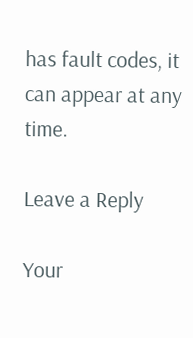has fault codes, it can appear at any time.

Leave a Reply

Your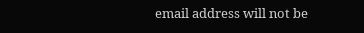email address will not be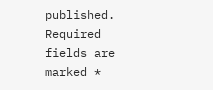published. Required fields are marked *